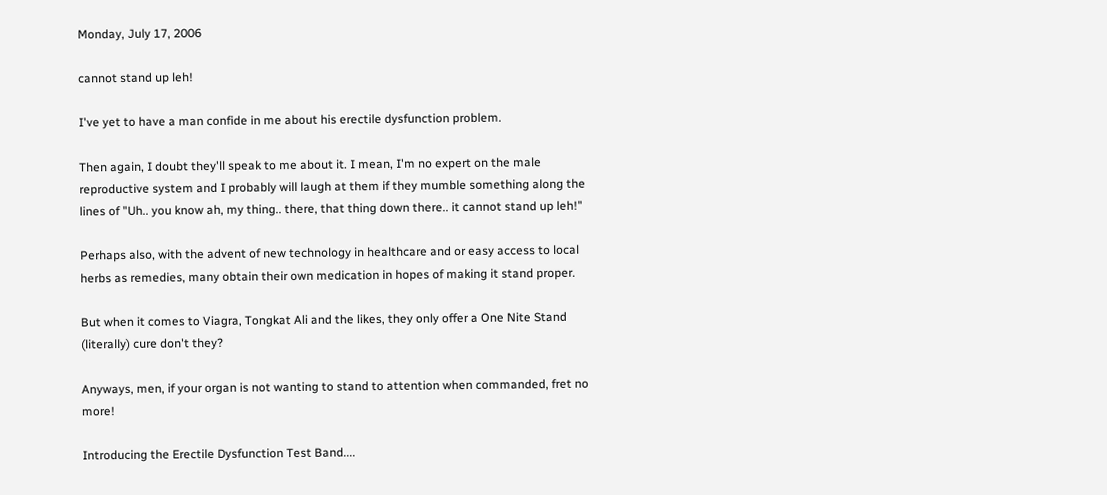Monday, July 17, 2006

cannot stand up leh!

I've yet to have a man confide in me about his erectile dysfunction problem.

Then again, I doubt they'll speak to me about it. I mean, I'm no expert on the male reproductive system and I probably will laugh at them if they mumble something along the lines of "Uh.. you know ah, my thing.. there, that thing down there.. it cannot stand up leh!"

Perhaps also, with the advent of new technology in healthcare and or easy access to local herbs as remedies, many obtain their own medication in hopes of making it stand proper.

But when it comes to Viagra, Tongkat Ali and the likes, they only offer a One Nite Stand (literally) cure don't they?

Anyways, men, if your organ is not wanting to stand to attention when commanded, fret no more!

Introducing the Erectile Dysfunction Test Band....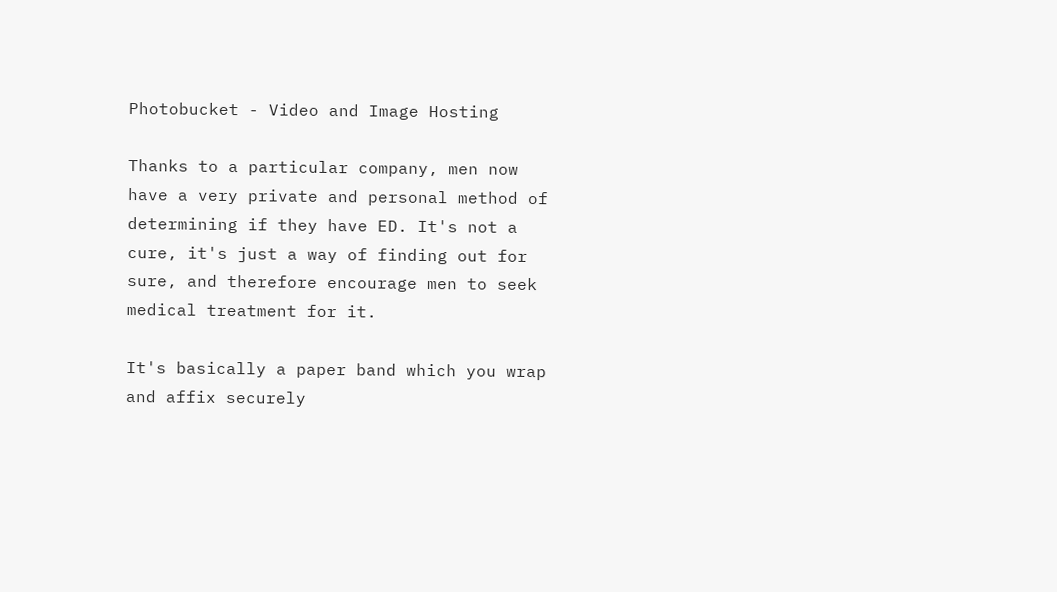Photobucket - Video and Image Hosting

Thanks to a particular company, men now have a very private and personal method of determining if they have ED. It's not a cure, it's just a way of finding out for sure, and therefore encourage men to seek medical treatment for it.

It's basically a paper band which you wrap and affix securely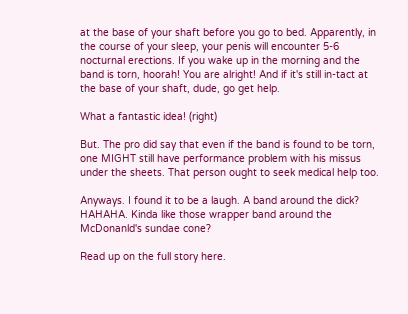at the base of your shaft before you go to bed. Apparently, in the course of your sleep, your penis will encounter 5-6 nocturnal erections. If you wake up in the morning and the band is torn, hoorah! You are alright! And if it's still in-tact at the base of your shaft, dude, go get help.

What a fantastic idea! (right)

But. The pro did say that even if the band is found to be torn, one MIGHT still have performance problem with his missus under the sheets. That person ought to seek medical help too.

Anyways. I found it to be a laugh. A band around the dick? HAHAHA. Kinda like those wrapper band around the McDonanld's sundae cone?

Read up on the full story here.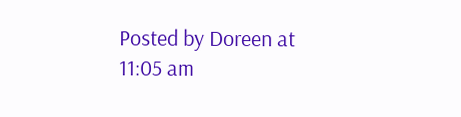Posted by Doreen at 11:05 am